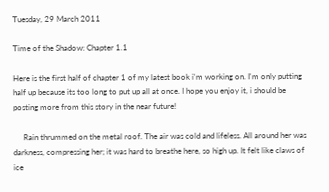Tuesday, 29 March 2011

Time of the Shadow: Chapter 1.1

Here is the first half of chapter 1 of my latest book i'm working on. I'm only putting half up because its too long to put up all at once. I hope you enjoy it, i should be posting more from this story in the near future!

     Rain thrummed on the metal roof. The air was cold and lifeless. All around her was darkness, compressing her; it was hard to breathe here, so high up. It felt like claws of ice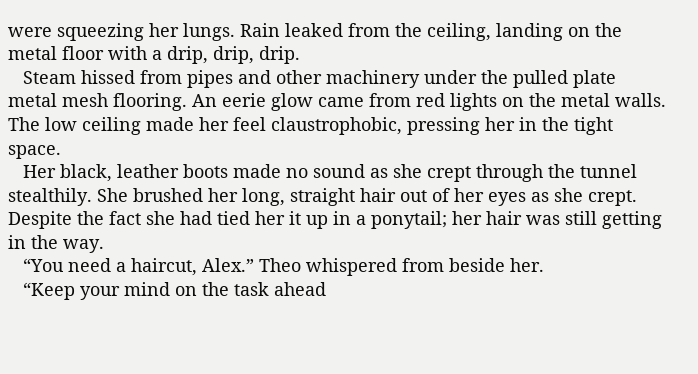were squeezing her lungs. Rain leaked from the ceiling, landing on the metal floor with a drip, drip, drip.
   Steam hissed from pipes and other machinery under the pulled plate metal mesh flooring. An eerie glow came from red lights on the metal walls. The low ceiling made her feel claustrophobic, pressing her in the tight space.
   Her black, leather boots made no sound as she crept through the tunnel stealthily. She brushed her long, straight hair out of her eyes as she crept. Despite the fact she had tied her it up in a ponytail; her hair was still getting in the way.
   “You need a haircut, Alex.” Theo whispered from beside her.
   “Keep your mind on the task ahead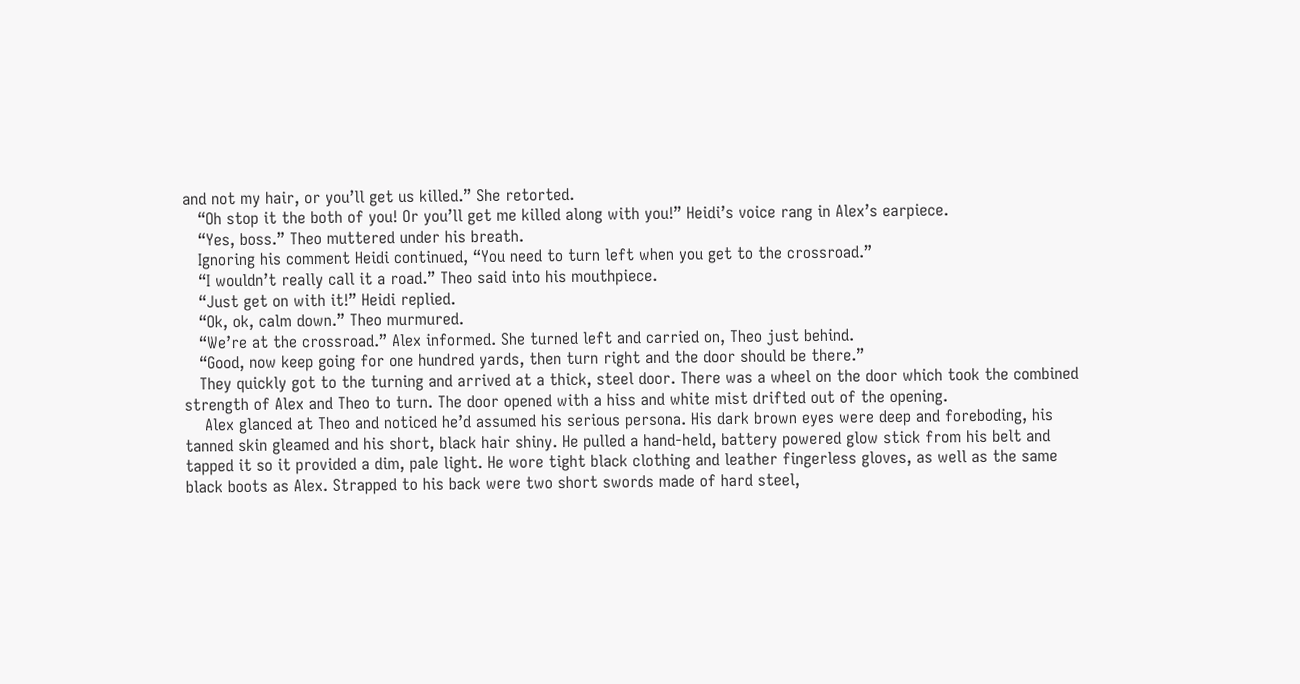and not my hair, or you’ll get us killed.” She retorted.
   “Oh stop it the both of you! Or you’ll get me killed along with you!” Heidi’s voice rang in Alex’s earpiece.
   “Yes, boss.” Theo muttered under his breath.
   Ignoring his comment Heidi continued, “You need to turn left when you get to the crossroad.”
   “I wouldn’t really call it a road.” Theo said into his mouthpiece.
   “Just get on with it!” Heidi replied.
   “Ok, ok, calm down.” Theo murmured.
   “We’re at the crossroad.” Alex informed. She turned left and carried on, Theo just behind.
   “Good, now keep going for one hundred yards, then turn right and the door should be there.”
   They quickly got to the turning and arrived at a thick, steel door. There was a wheel on the door which took the combined strength of Alex and Theo to turn. The door opened with a hiss and white mist drifted out of the opening.
    Alex glanced at Theo and noticed he’d assumed his serious persona. His dark brown eyes were deep and foreboding, his tanned skin gleamed and his short, black hair shiny. He pulled a hand-held, battery powered glow stick from his belt and tapped it so it provided a dim, pale light. He wore tight black clothing and leather fingerless gloves, as well as the same black boots as Alex. Strapped to his back were two short swords made of hard steel,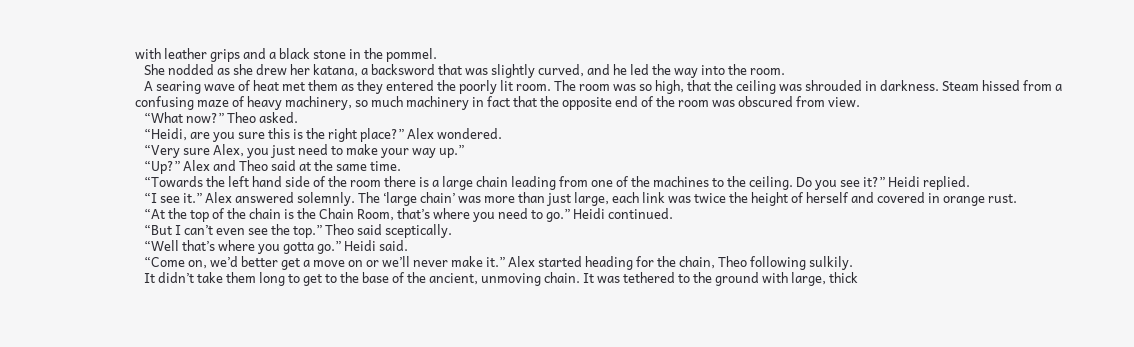with leather grips and a black stone in the pommel.
   She nodded as she drew her katana, a backsword that was slightly curved, and he led the way into the room.
   A searing wave of heat met them as they entered the poorly lit room. The room was so high, that the ceiling was shrouded in darkness. Steam hissed from a confusing maze of heavy machinery, so much machinery in fact that the opposite end of the room was obscured from view.
   “What now?” Theo asked.
   “Heidi, are you sure this is the right place?” Alex wondered.
   “Very sure Alex, you just need to make your way up.”
   “Up?” Alex and Theo said at the same time.
   “Towards the left hand side of the room there is a large chain leading from one of the machines to the ceiling. Do you see it?” Heidi replied.
   “I see it.” Alex answered solemnly. The ‘large chain’ was more than just large, each link was twice the height of herself and covered in orange rust.
   “At the top of the chain is the Chain Room, that’s where you need to go.” Heidi continued.
   “But I can’t even see the top.” Theo said sceptically.
   “Well that’s where you gotta go.” Heidi said.
   “Come on, we’d better get a move on or we’ll never make it.” Alex started heading for the chain, Theo following sulkily.
   It didn’t take them long to get to the base of the ancient, unmoving chain. It was tethered to the ground with large, thick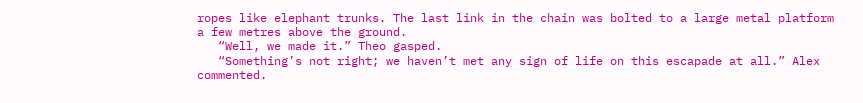ropes like elephant trunks. The last link in the chain was bolted to a large metal platform a few metres above the ground.
   “Well, we made it.” Theo gasped.
   “Something’s not right; we haven’t met any sign of life on this escapade at all.” Alex commented.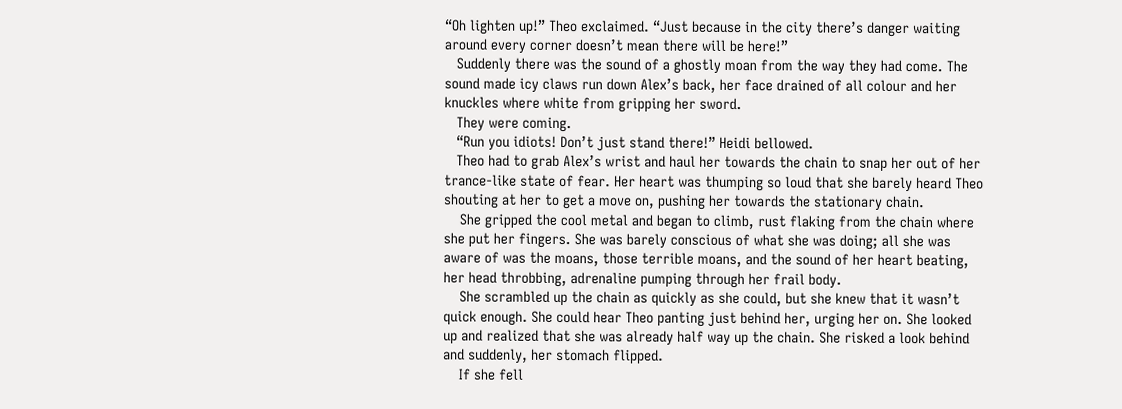“Oh lighten up!” Theo exclaimed. “Just because in the city there’s danger waiting around every corner doesn’t mean there will be here!”
   Suddenly there was the sound of a ghostly moan from the way they had come. The sound made icy claws run down Alex’s back, her face drained of all colour and her knuckles where white from gripping her sword.
   They were coming.
   “Run you idiots! Don’t just stand there!” Heidi bellowed.
   Theo had to grab Alex’s wrist and haul her towards the chain to snap her out of her trance-like state of fear. Her heart was thumping so loud that she barely heard Theo shouting at her to get a move on, pushing her towards the stationary chain.
    She gripped the cool metal and began to climb, rust flaking from the chain where she put her fingers. She was barely conscious of what she was doing; all she was aware of was the moans, those terrible moans, and the sound of her heart beating, her head throbbing, adrenaline pumping through her frail body.
    She scrambled up the chain as quickly as she could, but she knew that it wasn’t quick enough. She could hear Theo panting just behind her, urging her on. She looked up and realized that she was already half way up the chain. She risked a look behind and suddenly, her stomach flipped.
    If she fell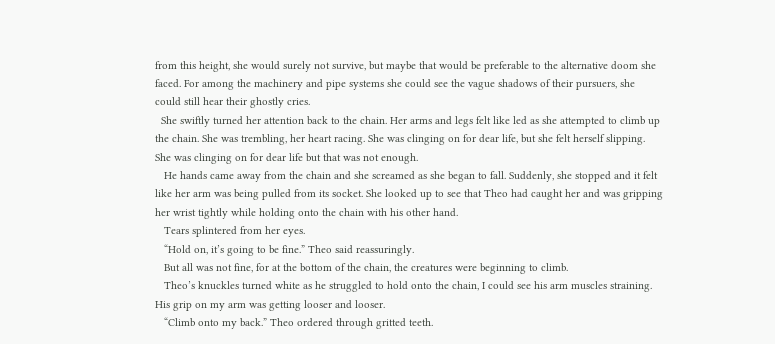from this height, she would surely not survive, but maybe that would be preferable to the alternative doom she faced. For among the machinery and pipe systems she could see the vague shadows of their pursuers, she could still hear their ghostly cries.
  She swiftly turned her attention back to the chain. Her arms and legs felt like led as she attempted to climb up the chain. She was trembling, her heart racing. She was clinging on for dear life, but she felt herself slipping. She was clinging on for dear life but that was not enough.
   He hands came away from the chain and she screamed as she began to fall. Suddenly, she stopped and it felt like her arm was being pulled from its socket. She looked up to see that Theo had caught her and was gripping her wrist tightly while holding onto the chain with his other hand.
   Tears splintered from her eyes.
   “Hold on, it’s going to be fine.” Theo said reassuringly.
   But all was not fine, for at the bottom of the chain, the creatures were beginning to climb.
   Theo’s knuckles turned white as he struggled to hold onto the chain, I could see his arm muscles straining. His grip on my arm was getting looser and looser.
   “Climb onto my back.” Theo ordered through gritted teeth.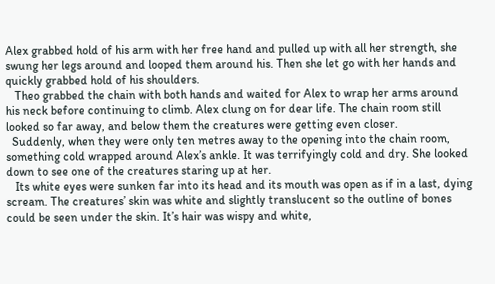Alex grabbed hold of his arm with her free hand and pulled up with all her strength, she swung her legs around and looped them around his. Then she let go with her hands and quickly grabbed hold of his shoulders.
   Theo grabbed the chain with both hands and waited for Alex to wrap her arms around his neck before continuing to climb. Alex clung on for dear life. The chain room still looked so far away, and below them the creatures were getting even closer.
  Suddenly, when they were only ten metres away to the opening into the chain room, something cold wrapped around Alex’s ankle. It was terrifyingly cold and dry. She looked down to see one of the creatures staring up at her.
   Its white eyes were sunken far into its head and its mouth was open as if in a last, dying scream. The creatures’ skin was white and slightly translucent so the outline of bones could be seen under the skin. It’s hair was wispy and white,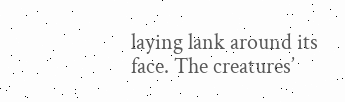laying lank around its face. The creatures’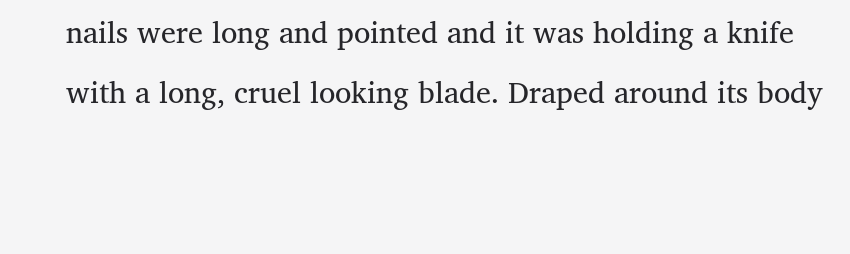nails were long and pointed and it was holding a knife with a long, cruel looking blade. Draped around its body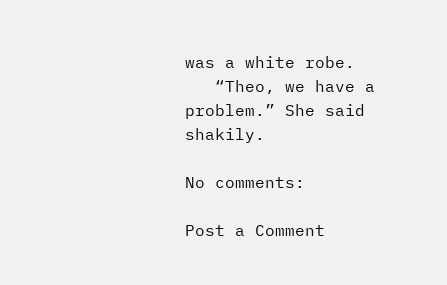was a white robe.
   “Theo, we have a problem.” She said shakily.

No comments:

Post a Comment